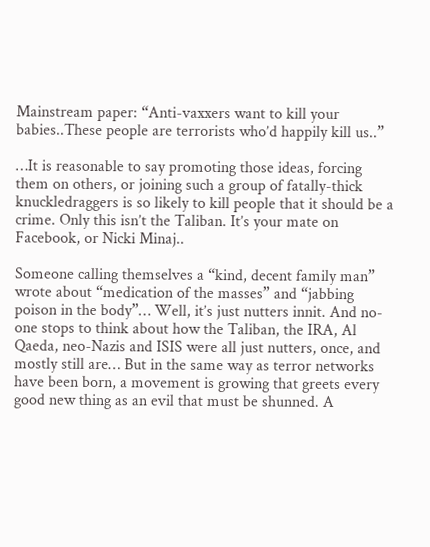Mainstream paper: “Anti-vaxxers want to kill your babies..These people are terrorists who’d happily kill us..”

…It is reasonable to say promoting those ideas, forcing them on others, or joining such a group of fatally-thick knuckledraggers is so likely to kill people that it should be a crime. Only this isn’t the Taliban. It’s your mate on Facebook, or Nicki Minaj..

Someone calling themselves a “kind, decent family man” wrote about “medication of the masses” and “jabbing poison in the body”… Well, it’s just nutters innit. And no-one stops to think about how the Taliban, the IRA, Al Qaeda, neo-Nazis and ISIS were all just nutters, once, and mostly still are… But in the same way as terror networks have been born, a movement is growing that greets every good new thing as an evil that must be shunned. A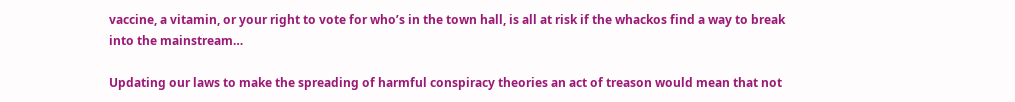vaccine, a vitamin, or your right to vote for who’s in the town hall, is all at risk if the whackos find a way to break into the mainstream…

Updating our laws to make the spreading of harmful conspiracy theories an act of treason would mean that not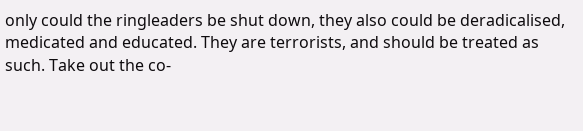only could the ringleaders be shut down, they also could be deradicalised, medicated and educated. They are terrorists, and should be treated as such. Take out the co-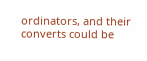ordinators, and their converts could be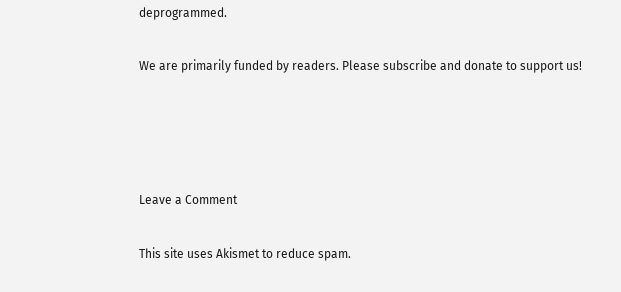deprogrammed.

We are primarily funded by readers. Please subscribe and donate to support us!




Leave a Comment

This site uses Akismet to reduce spam.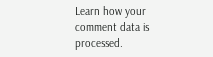Learn how your comment data is processed.